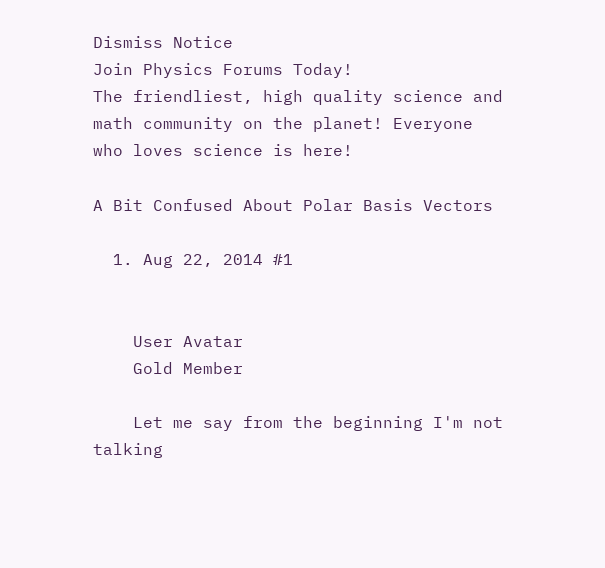Dismiss Notice
Join Physics Forums Today!
The friendliest, high quality science and math community on the planet! Everyone who loves science is here!

A Bit Confused About Polar Basis Vectors

  1. Aug 22, 2014 #1


    User Avatar
    Gold Member

    Let me say from the beginning I'm not talking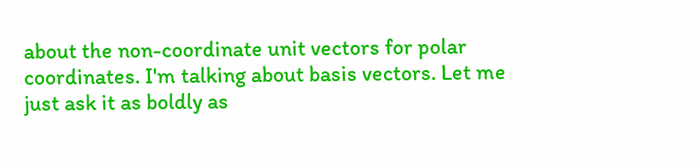about the non-coordinate unit vectors for polar coordinates. I'm talking about basis vectors. Let me just ask it as boldly as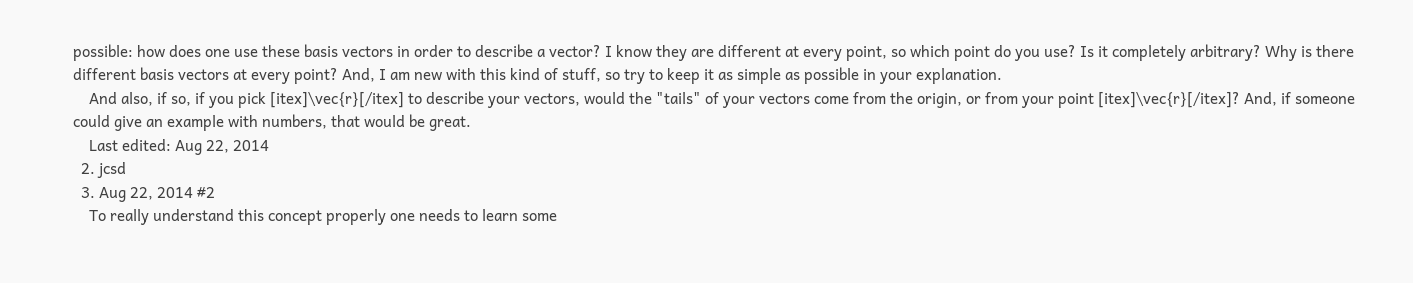possible: how does one use these basis vectors in order to describe a vector? I know they are different at every point, so which point do you use? Is it completely arbitrary? Why is there different basis vectors at every point? And, I am new with this kind of stuff, so try to keep it as simple as possible in your explanation.
    And also, if so, if you pick [itex]\vec{r}[/itex] to describe your vectors, would the "tails" of your vectors come from the origin, or from your point [itex]\vec{r}[/itex]? And, if someone could give an example with numbers, that would be great.
    Last edited: Aug 22, 2014
  2. jcsd
  3. Aug 22, 2014 #2
    To really understand this concept properly one needs to learn some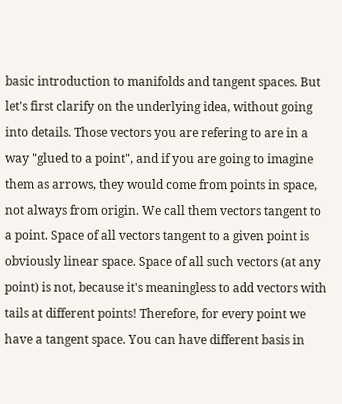basic introduction to manifolds and tangent spaces. But let's first clarify on the underlying idea, without going into details. Those vectors you are refering to are in a way "glued to a point", and if you are going to imagine them as arrows, they would come from points in space, not always from origin. We call them vectors tangent to a point. Space of all vectors tangent to a given point is obviously linear space. Space of all such vectors (at any point) is not, because it's meaningless to add vectors with tails at different points! Therefore, for every point we have a tangent space. You can have different basis in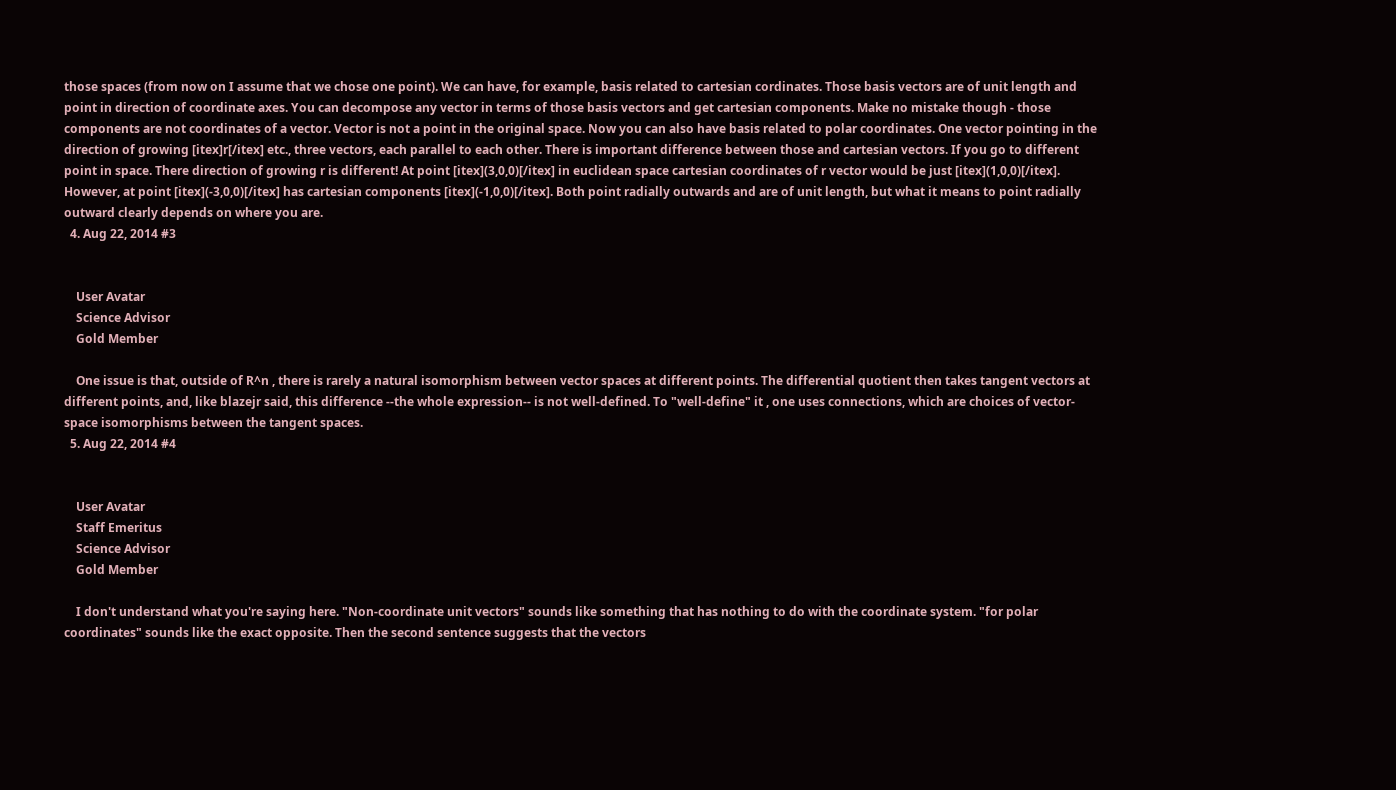those spaces (from now on I assume that we chose one point). We can have, for example, basis related to cartesian cordinates. Those basis vectors are of unit length and point in direction of coordinate axes. You can decompose any vector in terms of those basis vectors and get cartesian components. Make no mistake though - those components are not coordinates of a vector. Vector is not a point in the original space. Now you can also have basis related to polar coordinates. One vector pointing in the direction of growing [itex]r[/itex] etc., three vectors, each parallel to each other. There is important difference between those and cartesian vectors. If you go to different point in space. There direction of growing r is different! At point [itex](3,0,0)[/itex] in euclidean space cartesian coordinates of r vector would be just [itex](1,0,0)[/itex]. However, at point [itex](-3,0,0)[/itex] has cartesian components [itex](-1,0,0)[/itex]. Both point radially outwards and are of unit length, but what it means to point radially outward clearly depends on where you are.
  4. Aug 22, 2014 #3


    User Avatar
    Science Advisor
    Gold Member

    One issue is that, outside of R^n , there is rarely a natural isomorphism between vector spaces at different points. The differential quotient then takes tangent vectors at different points, and, like blazejr said, this difference --the whole expression-- is not well-defined. To "well-define" it , one uses connections, which are choices of vector-space isomorphisms between the tangent spaces.
  5. Aug 22, 2014 #4


    User Avatar
    Staff Emeritus
    Science Advisor
    Gold Member

    I don't understand what you're saying here. "Non-coordinate unit vectors" sounds like something that has nothing to do with the coordinate system. "for polar coordinates" sounds like the exact opposite. Then the second sentence suggests that the vectors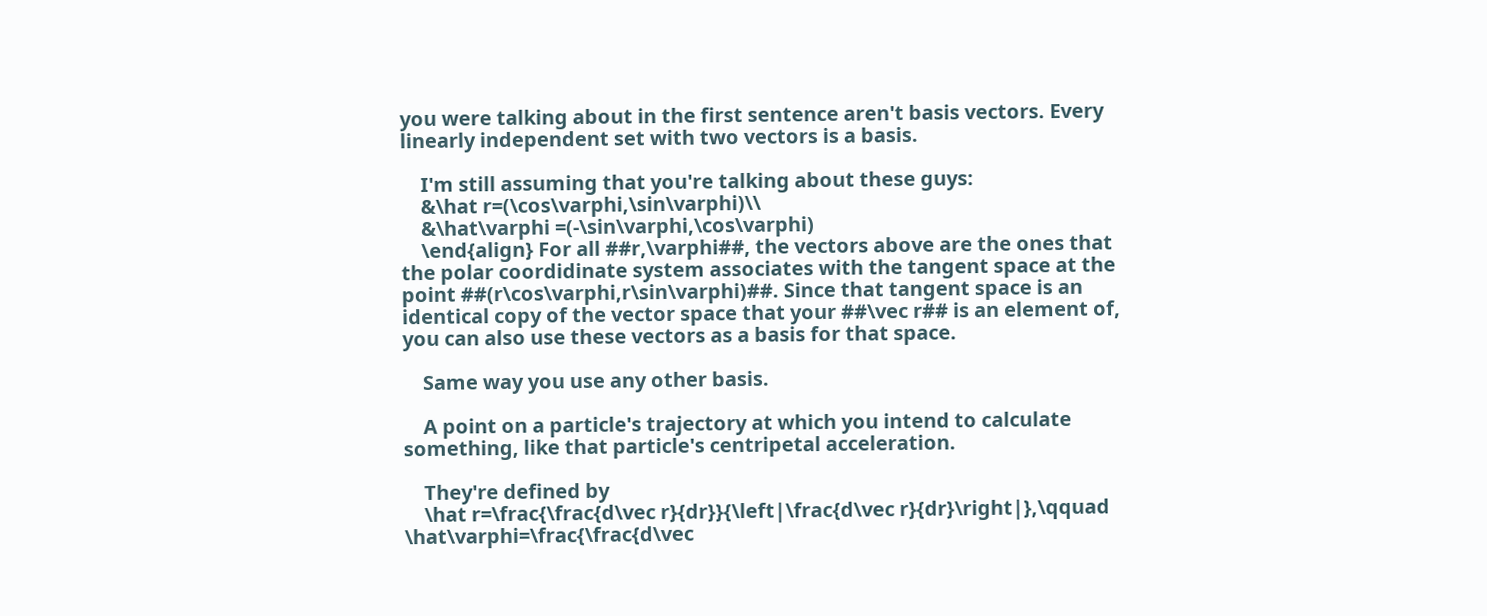you were talking about in the first sentence aren't basis vectors. Every linearly independent set with two vectors is a basis.

    I'm still assuming that you're talking about these guys:
    &\hat r=(\cos\varphi,\sin\varphi)\\
    &\hat\varphi =(-\sin\varphi,\cos\varphi)
    \end{align} For all ##r,\varphi##, the vectors above are the ones that the polar coordidinate system associates with the tangent space at the point ##(r\cos\varphi,r\sin\varphi)##. Since that tangent space is an identical copy of the vector space that your ##\vec r## is an element of, you can also use these vectors as a basis for that space.

    Same way you use any other basis.

    A point on a particle's trajectory at which you intend to calculate something, like that particle's centripetal acceleration.

    They're defined by
    \hat r=\frac{\frac{d\vec r}{dr}}{\left|\frac{d\vec r}{dr}\right|},\qquad \hat\varphi=\frac{\frac{d\vec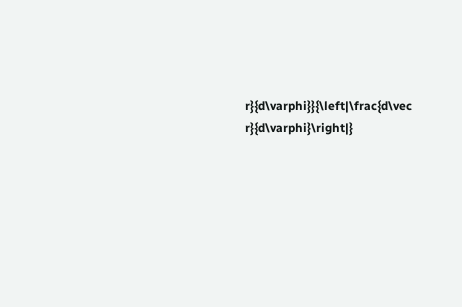r}{d\varphi}}{\left|\frac{d\vec r}{d\varphi}\right|}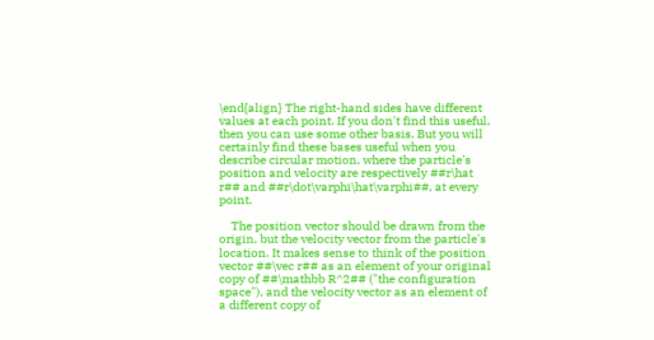\end{align} The right-hand sides have different values at each point. If you don't find this useful, then you can use some other basis. But you will certainly find these bases useful when you describe circular motion, where the particle's position and velocity are respectively ##r\hat r## and ##r\dot\varphi\hat\varphi##, at every point.

    The position vector should be drawn from the origin, but the velocity vector from the particle's location. It makes sense to think of the position vector ##\vec r## as an element of your original copy of ##\mathbb R^2## ("the configuration space"), and the velocity vector as an element of a different copy of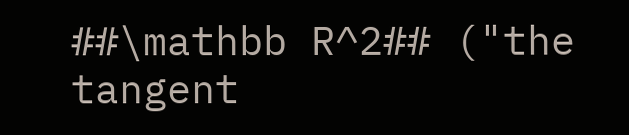##\mathbb R^2## ("the tangent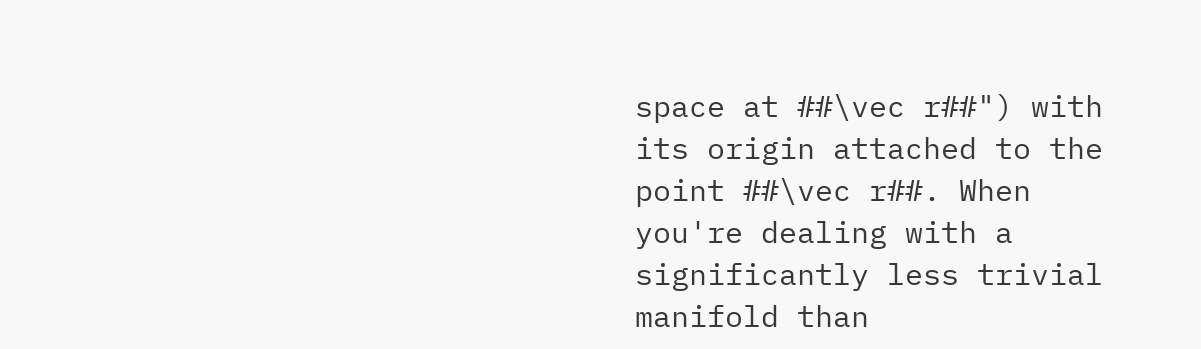space at ##\vec r##") with its origin attached to the point ##\vec r##. When you're dealing with a significantly less trivial manifold than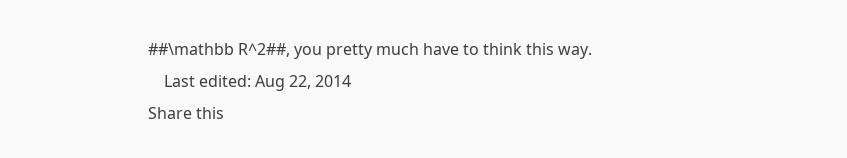##\mathbb R^2##, you pretty much have to think this way.
    Last edited: Aug 22, 2014
Share this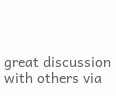great discussion with others via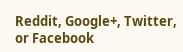Reddit, Google+, Twitter, or Facebook